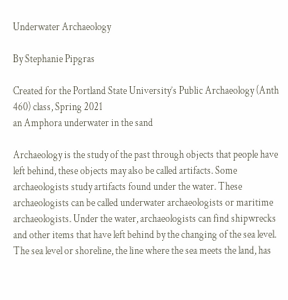Underwater Archaeology

By Stephanie Pipgras

Created for the Portland State University’s Public Archaeology (Anth 460) class, Spring 2021
an Amphora underwater in the sand

Archaeology is the study of the past through objects that people have left behind, these objects may also be called artifacts. Some archaeologists study artifacts found under the water. These archaeologists can be called underwater archaeologists or maritime archaeologists. Under the water, archaeologists can find shipwrecks and other items that have left behind by the changing of the sea level. The sea level or shoreline, the line where the sea meets the land, has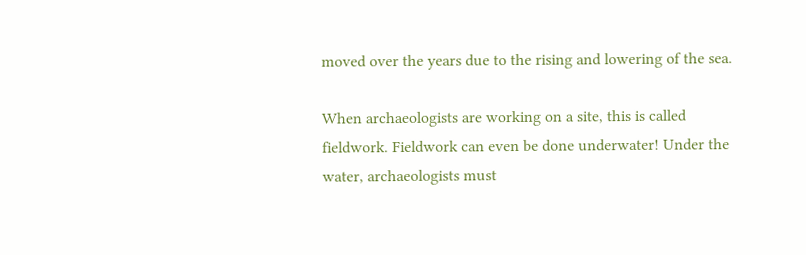moved over the years due to the rising and lowering of the sea.

When archaeologists are working on a site, this is called fieldwork. Fieldwork can even be done underwater! Under the water, archaeologists must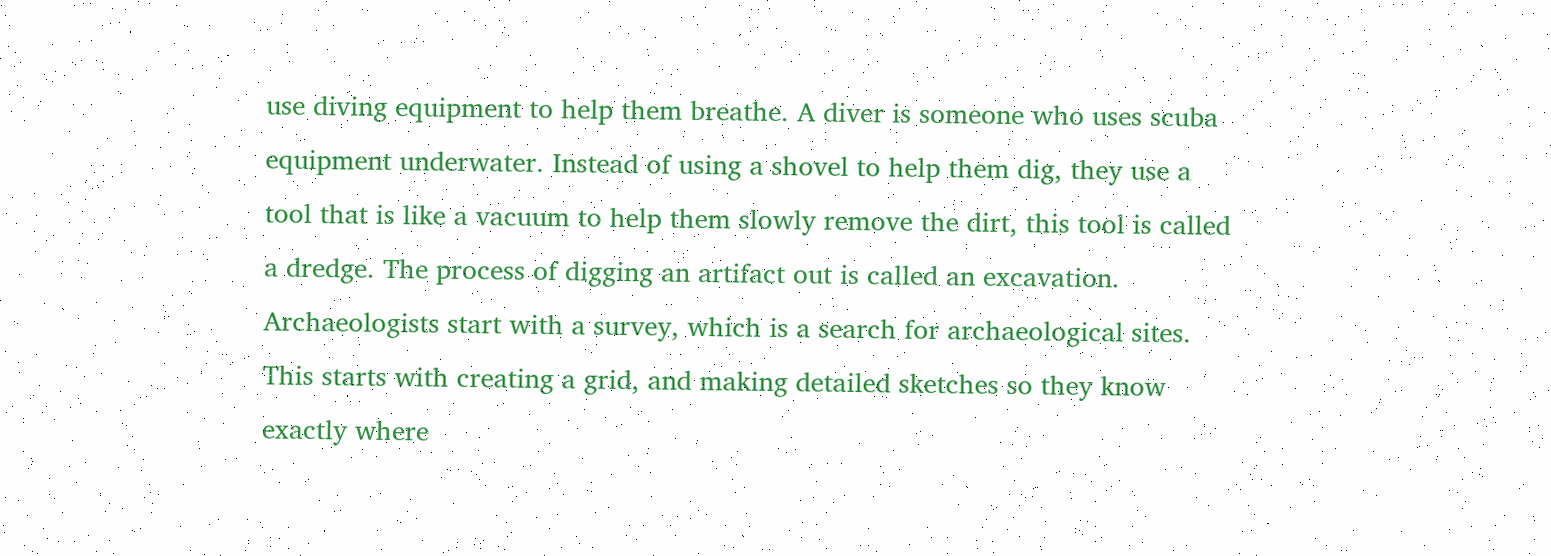use diving equipment to help them breathe. A diver is someone who uses scuba equipment underwater. Instead of using a shovel to help them dig, they use a tool that is like a vacuum to help them slowly remove the dirt, this tool is called a dredge. The process of digging an artifact out is called an excavation.
Archaeologists start with a survey, which is a search for archaeological sites. This starts with creating a grid, and making detailed sketches so they know exactly where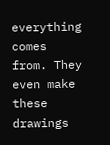everything comes from. They even make these drawings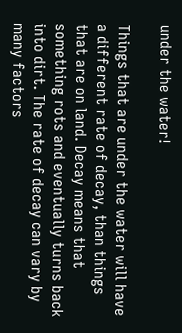under the water!

Things that are under the water will have a different rate of decay, than things that are on land. Decay means that something rots and eventually turns back into dirt. The rate of decay can vary by many factors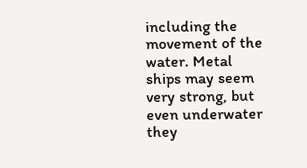including the movement of the water. Metal ships may seem very strong, but even underwater they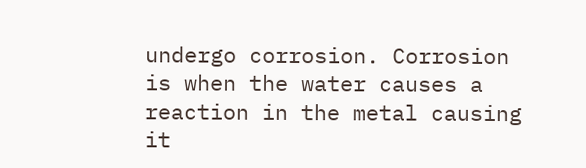undergo corrosion. Corrosion is when the water causes a reaction in the metal causing it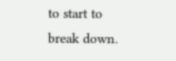to start to break down.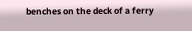benches on the deck of a ferry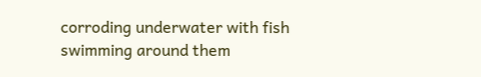corroding underwater with fish swimming around them